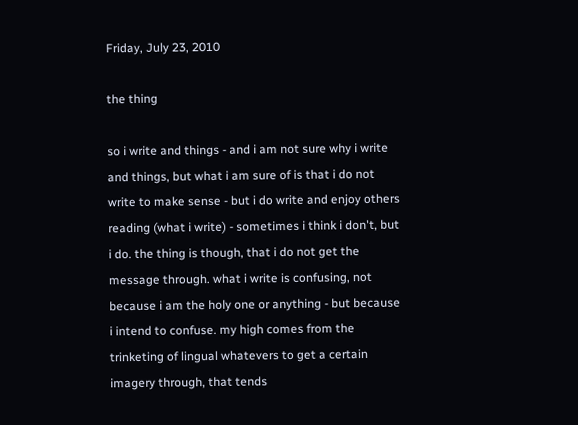Friday, July 23, 2010

the thing

so i write and things - and i am not sure why i write and things, but what i am sure of is that i do not write to make sense - but i do write and enjoy others reading (what i write) - sometimes i think i don't, but i do. the thing is though, that i do not get the message through. what i write is confusing, not because i am the holy one or anything - but because i intend to confuse. my high comes from the trinketing of lingual whatevers to get a certain imagery through, that tends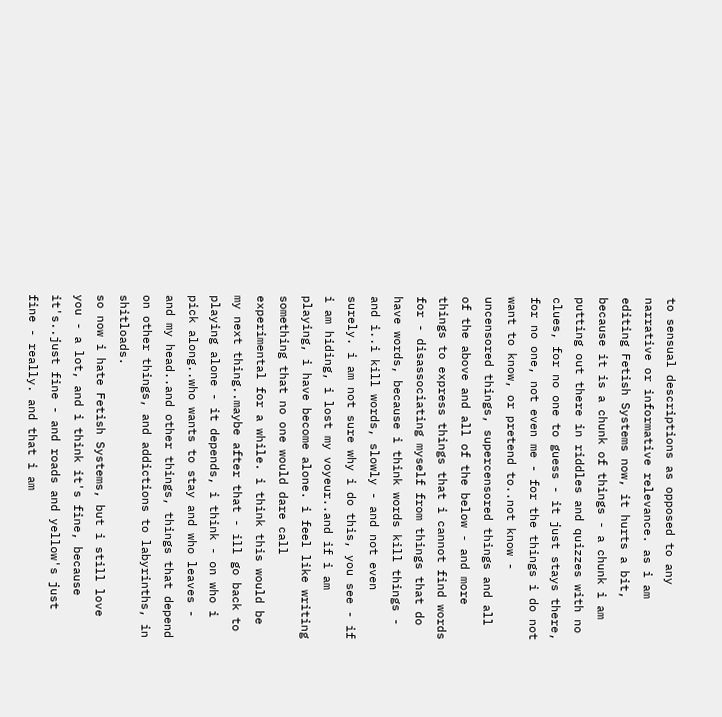to sensual descriptions as opposed to any narrative or informative relevance. as i am editing Fetish Systems now, it hurts a bit, because it is a chunk of things - a chunk i am putting out there in riddles and quizzes with no clues, for no one to guess - it just stays there, for no one, not even me - for the things i do not want to know, or pretend to..not know - uncensored things, supercensored things and all of the above and all of the below - and more things to express things that i cannot find words for - disassociating myself from things that do have words, because i think words kill things - and i..i kill words, slowly - and not even surely. i am not sure why i do this, you see - if i am hiding, i lost my voyeur..and if i am playing, i have become alone. i feel like writing something that no one would dare call experimental for a while. i think this would be my next thing..maybe after that - ill go back to playing alone - it depends, i think - on who i pick along..who wants to stay and who leaves - and my head..and other things, things that depend on other things, and addictions to labyrinths, in shitloads.
so now i hate Fetish Systems, but i still love you - a lot, and i think it's fine, because it's..just fine - and roads and yellow's just fine - really. and that i am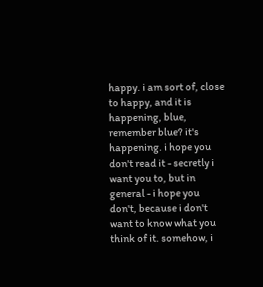happy. i am sort of, close to happy, and it is happening, blue, remember blue? it's happening. i hope you don't read it - secretly i want you to, but in general - i hope you don't, because i don't want to know what you think of it. somehow, i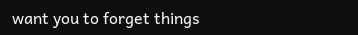want you to forget things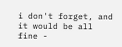i don't forget, and it would be all fine -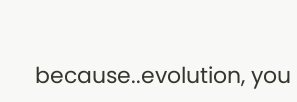because..evolution, you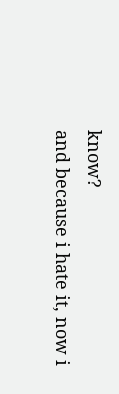know?
and because i hate it, now i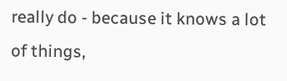really do - because it knows a lot of things,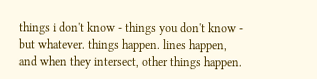things i don't know - things you don't know - but whatever. things happen. lines happen, and when they intersect, other things happen.